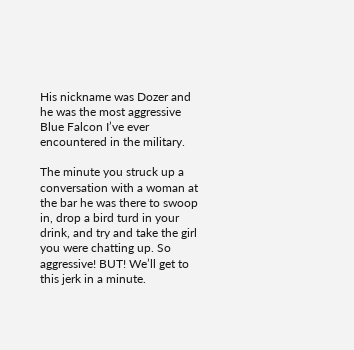His nickname was Dozer and he was the most aggressive Blue Falcon I’ve ever encountered in the military.

The minute you struck up a conversation with a woman at the bar he was there to swoop in, drop a bird turd in your drink, and try and take the girl you were chatting up. So aggressive! BUT! We’ll get to this jerk in a minute.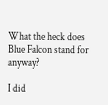What the heck does Blue Falcon stand for anyway?

I did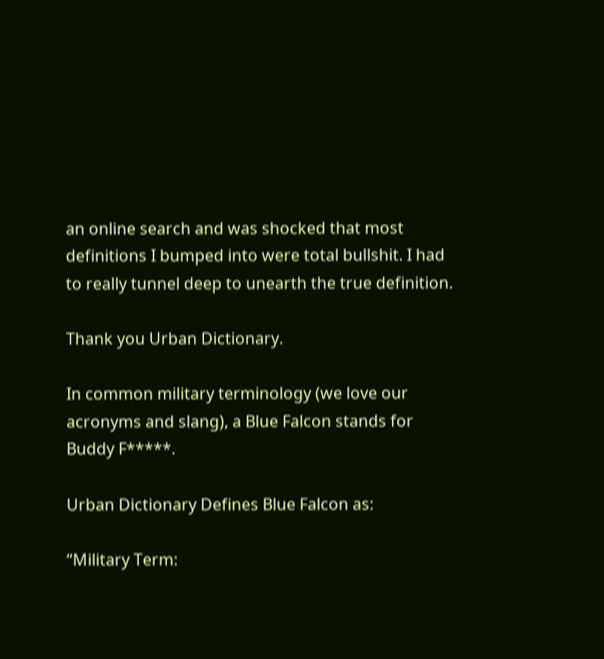an online search and was shocked that most definitions I bumped into were total bullshit. I had to really tunnel deep to unearth the true definition.

Thank you Urban Dictionary.

In common military terminology (we love our acronyms and slang), a Blue Falcon stands for Buddy F*****.

Urban Dictionary Defines Blue Falcon as:

“Military Term: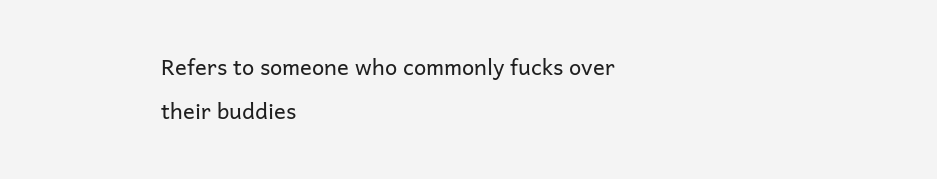Refers to someone who commonly fucks over their buddies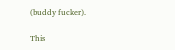(buddy fucker).

This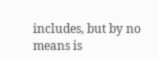includes, but by no means is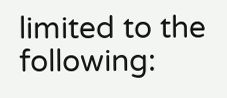limited to the following: